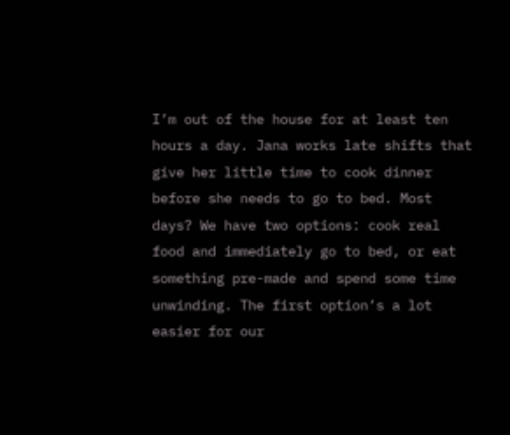I’m out of the house for at least ten hours a day. Jana works late shifts that give her little time to cook dinner before she needs to go to bed. Most days? We have two options: cook real food and immediately go to bed, or eat something pre-made and spend some time unwinding. The first option’s a lot easier for our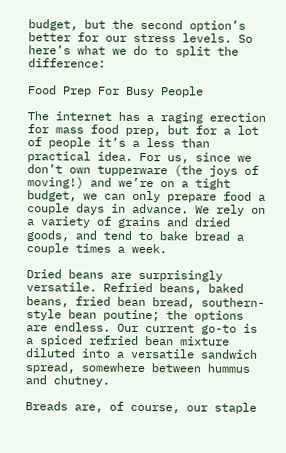budget, but the second option’s better for our stress levels. So here’s what we do to split the difference:

Food Prep For Busy People

The internet has a raging erection for mass food prep, but for a lot of people it’s a less than practical idea. For us, since we don’t own tupperware (the joys of moving!) and we’re on a tight budget, we can only prepare food a couple days in advance. We rely on a variety of grains and dried goods, and tend to bake bread a couple times a week.

Dried beans are surprisingly versatile. Refried beans, baked beans, fried bean bread, southern-style bean poutine; the options are endless. Our current go-to is a spiced refried bean mixture diluted into a versatile sandwich spread, somewhere between hummus and chutney.

Breads are, of course, our staple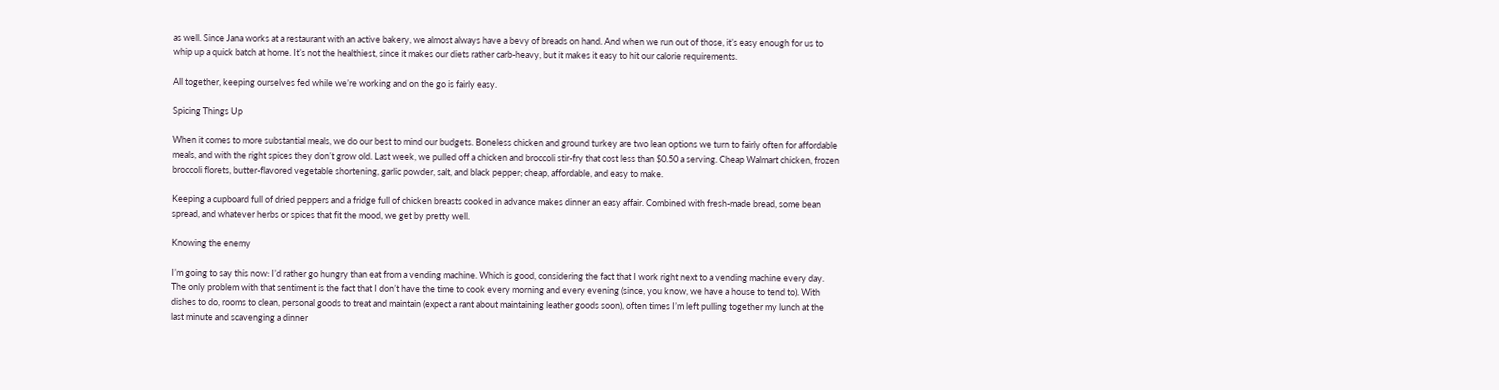as well. Since Jana works at a restaurant with an active bakery, we almost always have a bevy of breads on hand. And when we run out of those, it’s easy enough for us to whip up a quick batch at home. It’s not the healthiest, since it makes our diets rather carb-heavy, but it makes it easy to hit our calorie requirements.

All together, keeping ourselves fed while we’re working and on the go is fairly easy.

Spicing Things Up

When it comes to more substantial meals, we do our best to mind our budgets. Boneless chicken and ground turkey are two lean options we turn to fairly often for affordable meals, and with the right spices they don’t grow old. Last week, we pulled off a chicken and broccoli stir-fry that cost less than $0.50 a serving. Cheap Walmart chicken, frozen broccoli florets, butter-flavored vegetable shortening, garlic powder, salt, and black pepper; cheap, affordable, and easy to make.

Keeping a cupboard full of dried peppers and a fridge full of chicken breasts cooked in advance makes dinner an easy affair. Combined with fresh-made bread, some bean spread, and whatever herbs or spices that fit the mood, we get by pretty well.

Knowing the enemy

I’m going to say this now: I’d rather go hungry than eat from a vending machine. Which is good, considering the fact that I work right next to a vending machine every day. The only problem with that sentiment is the fact that I don’t have the time to cook every morning and every evening (since, you know, we have a house to tend to). With dishes to do, rooms to clean, personal goods to treat and maintain (expect a rant about maintaining leather goods soon), often times I’m left pulling together my lunch at the last minute and scavenging a dinner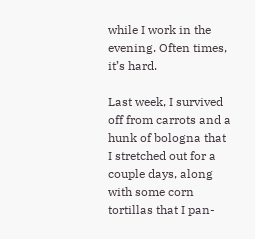while I work in the evening. Often times, it’s hard.

Last week, I survived off from carrots and a hunk of bologna that I stretched out for a couple days, along with some corn tortillas that I pan-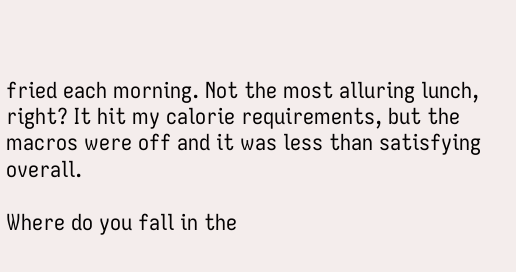fried each morning. Not the most alluring lunch, right? It hit my calorie requirements, but the macros were off and it was less than satisfying overall.

Where do you fall in the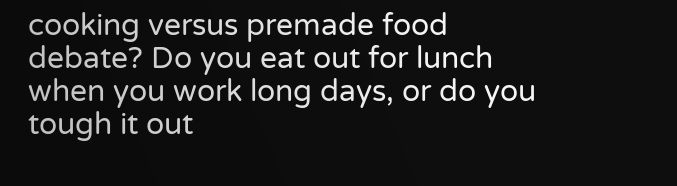cooking versus premade food debate? Do you eat out for lunch when you work long days, or do you tough it out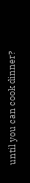until you can cook dinner?